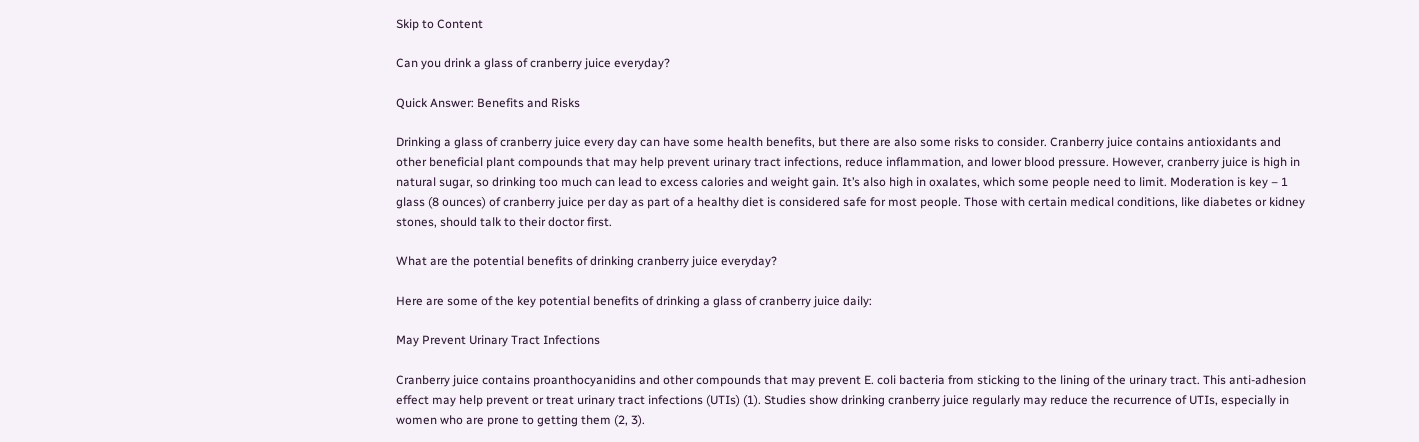Skip to Content

Can you drink a glass of cranberry juice everyday?

Quick Answer: Benefits and Risks

Drinking a glass of cranberry juice every day can have some health benefits, but there are also some risks to consider. Cranberry juice contains antioxidants and other beneficial plant compounds that may help prevent urinary tract infections, reduce inflammation, and lower blood pressure. However, cranberry juice is high in natural sugar, so drinking too much can lead to excess calories and weight gain. It’s also high in oxalates, which some people need to limit. Moderation is key – 1 glass (8 ounces) of cranberry juice per day as part of a healthy diet is considered safe for most people. Those with certain medical conditions, like diabetes or kidney stones, should talk to their doctor first.

What are the potential benefits of drinking cranberry juice everyday?

Here are some of the key potential benefits of drinking a glass of cranberry juice daily:

May Prevent Urinary Tract Infections

Cranberry juice contains proanthocyanidins and other compounds that may prevent E. coli bacteria from sticking to the lining of the urinary tract. This anti-adhesion effect may help prevent or treat urinary tract infections (UTIs) (1). Studies show drinking cranberry juice regularly may reduce the recurrence of UTIs, especially in women who are prone to getting them (2, 3).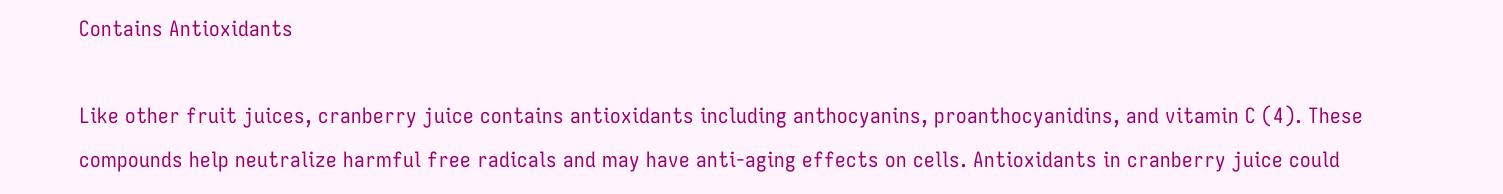Contains Antioxidants

Like other fruit juices, cranberry juice contains antioxidants including anthocyanins, proanthocyanidins, and vitamin C (4). These compounds help neutralize harmful free radicals and may have anti-aging effects on cells. Antioxidants in cranberry juice could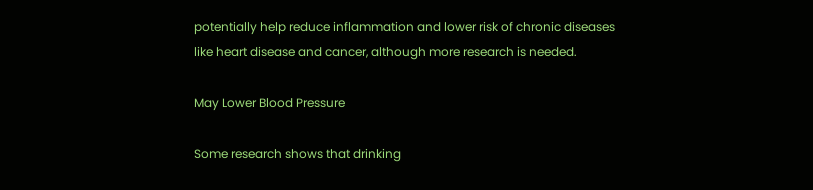potentially help reduce inflammation and lower risk of chronic diseases like heart disease and cancer, although more research is needed.

May Lower Blood Pressure

Some research shows that drinking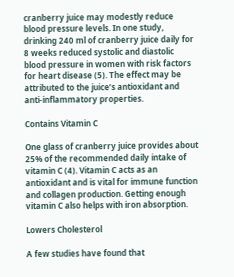cranberry juice may modestly reduce blood pressure levels. In one study, drinking 240 ml of cranberry juice daily for 8 weeks reduced systolic and diastolic blood pressure in women with risk factors for heart disease (5). The effect may be attributed to the juice’s antioxidant and anti-inflammatory properties.

Contains Vitamin C

One glass of cranberry juice provides about 25% of the recommended daily intake of vitamin C (4). Vitamin C acts as an antioxidant and is vital for immune function and collagen production. Getting enough vitamin C also helps with iron absorption.

Lowers Cholesterol

A few studies have found that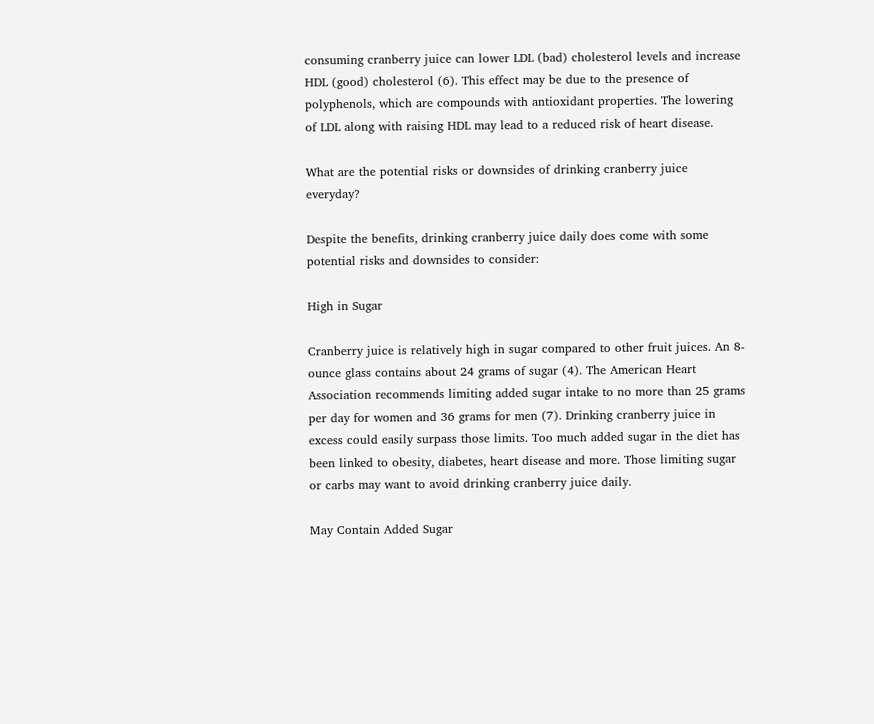consuming cranberry juice can lower LDL (bad) cholesterol levels and increase HDL (good) cholesterol (6). This effect may be due to the presence of polyphenols, which are compounds with antioxidant properties. The lowering of LDL along with raising HDL may lead to a reduced risk of heart disease.

What are the potential risks or downsides of drinking cranberry juice everyday?

Despite the benefits, drinking cranberry juice daily does come with some potential risks and downsides to consider:

High in Sugar

Cranberry juice is relatively high in sugar compared to other fruit juices. An 8-ounce glass contains about 24 grams of sugar (4). The American Heart Association recommends limiting added sugar intake to no more than 25 grams per day for women and 36 grams for men (7). Drinking cranberry juice in excess could easily surpass those limits. Too much added sugar in the diet has been linked to obesity, diabetes, heart disease and more. Those limiting sugar or carbs may want to avoid drinking cranberry juice daily.

May Contain Added Sugar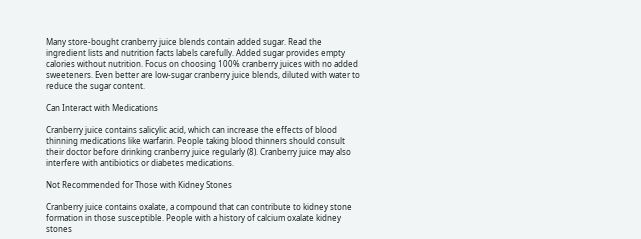Many store-bought cranberry juice blends contain added sugar. Read the ingredient lists and nutrition facts labels carefully. Added sugar provides empty calories without nutrition. Focus on choosing 100% cranberry juices with no added sweeteners. Even better are low-sugar cranberry juice blends, diluted with water to reduce the sugar content.

Can Interact with Medications

Cranberry juice contains salicylic acid, which can increase the effects of blood thinning medications like warfarin. People taking blood thinners should consult their doctor before drinking cranberry juice regularly (8). Cranberry juice may also interfere with antibiotics or diabetes medications.

Not Recommended for Those with Kidney Stones

Cranberry juice contains oxalate, a compound that can contribute to kidney stone formation in those susceptible. People with a history of calcium oxalate kidney stones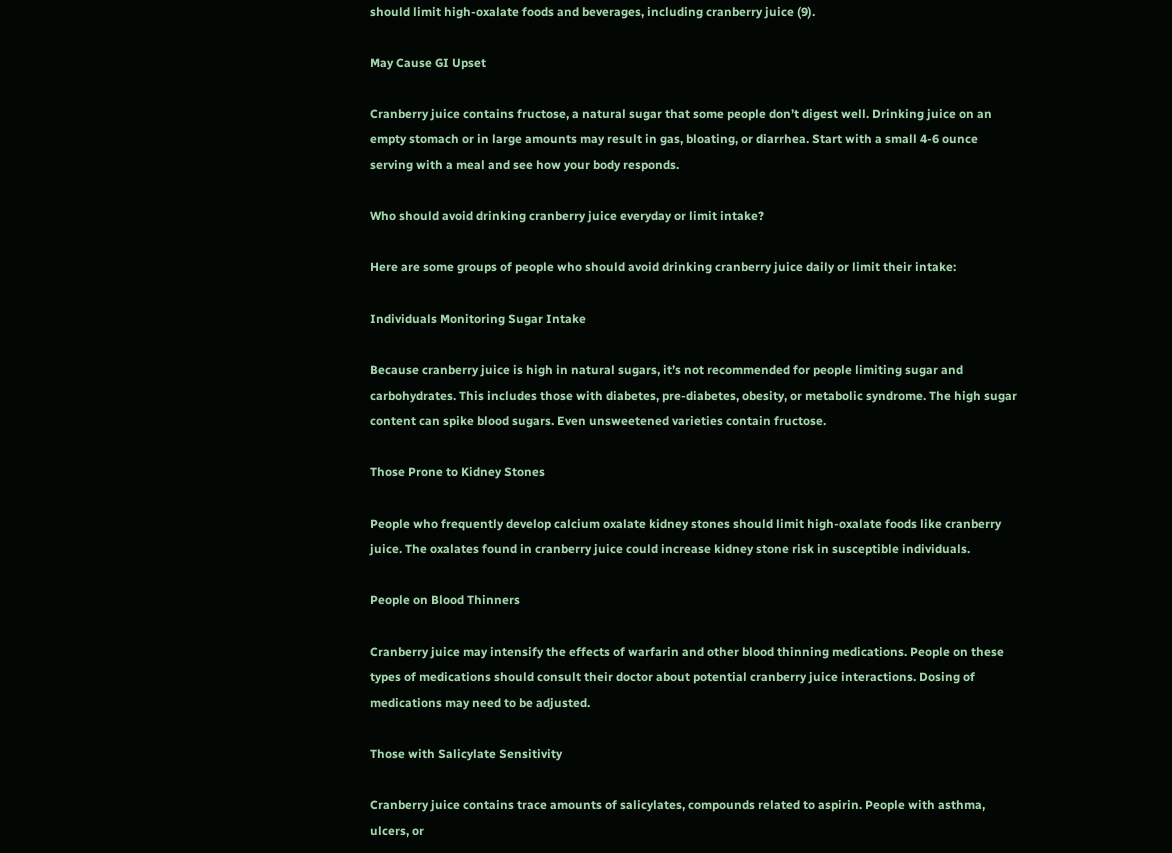should limit high-oxalate foods and beverages, including cranberry juice (9).

May Cause GI Upset

Cranberry juice contains fructose, a natural sugar that some people don’t digest well. Drinking juice on an empty stomach or in large amounts may result in gas, bloating, or diarrhea. Start with a small 4-6 ounce serving with a meal and see how your body responds.

Who should avoid drinking cranberry juice everyday or limit intake?

Here are some groups of people who should avoid drinking cranberry juice daily or limit their intake:

Individuals Monitoring Sugar Intake

Because cranberry juice is high in natural sugars, it’s not recommended for people limiting sugar and carbohydrates. This includes those with diabetes, pre-diabetes, obesity, or metabolic syndrome. The high sugar content can spike blood sugars. Even unsweetened varieties contain fructose.

Those Prone to Kidney Stones

People who frequently develop calcium oxalate kidney stones should limit high-oxalate foods like cranberry juice. The oxalates found in cranberry juice could increase kidney stone risk in susceptible individuals.

People on Blood Thinners

Cranberry juice may intensify the effects of warfarin and other blood thinning medications. People on these types of medications should consult their doctor about potential cranberry juice interactions. Dosing of medications may need to be adjusted.

Those with Salicylate Sensitivity

Cranberry juice contains trace amounts of salicylates, compounds related to aspirin. People with asthma, ulcers, or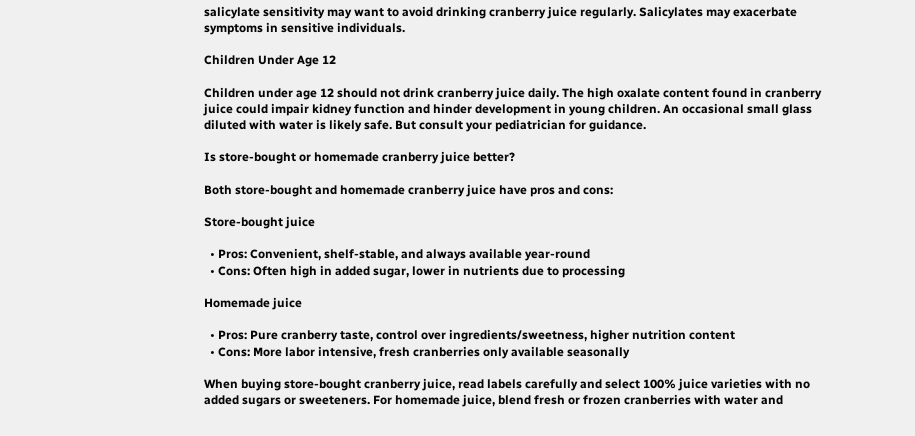salicylate sensitivity may want to avoid drinking cranberry juice regularly. Salicylates may exacerbate symptoms in sensitive individuals.

Children Under Age 12

Children under age 12 should not drink cranberry juice daily. The high oxalate content found in cranberry juice could impair kidney function and hinder development in young children. An occasional small glass diluted with water is likely safe. But consult your pediatrician for guidance.

Is store-bought or homemade cranberry juice better?

Both store-bought and homemade cranberry juice have pros and cons:

Store-bought juice

  • Pros: Convenient, shelf-stable, and always available year-round
  • Cons: Often high in added sugar, lower in nutrients due to processing

Homemade juice

  • Pros: Pure cranberry taste, control over ingredients/sweetness, higher nutrition content
  • Cons: More labor intensive, fresh cranberries only available seasonally

When buying store-bought cranberry juice, read labels carefully and select 100% juice varieties with no added sugars or sweeteners. For homemade juice, blend fresh or frozen cranberries with water and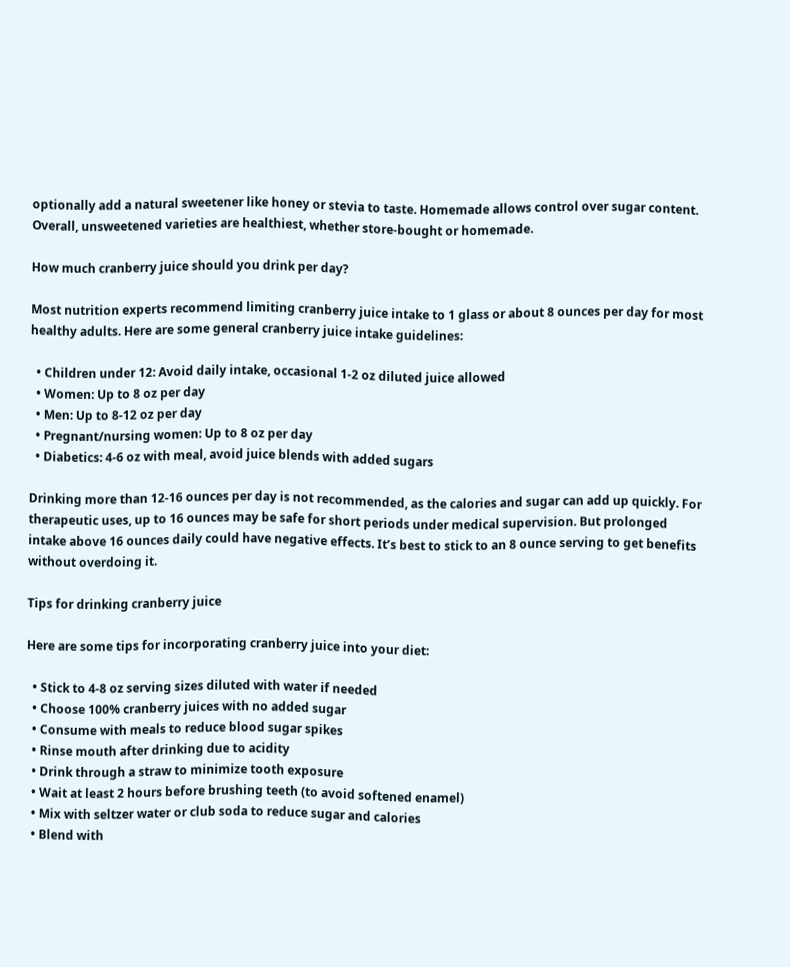optionally add a natural sweetener like honey or stevia to taste. Homemade allows control over sugar content. Overall, unsweetened varieties are healthiest, whether store-bought or homemade.

How much cranberry juice should you drink per day?

Most nutrition experts recommend limiting cranberry juice intake to 1 glass or about 8 ounces per day for most healthy adults. Here are some general cranberry juice intake guidelines:

  • Children under 12: Avoid daily intake, occasional 1-2 oz diluted juice allowed
  • Women: Up to 8 oz per day
  • Men: Up to 8-12 oz per day
  • Pregnant/nursing women: Up to 8 oz per day
  • Diabetics: 4-6 oz with meal, avoid juice blends with added sugars

Drinking more than 12-16 ounces per day is not recommended, as the calories and sugar can add up quickly. For therapeutic uses, up to 16 ounces may be safe for short periods under medical supervision. But prolonged intake above 16 ounces daily could have negative effects. It’s best to stick to an 8 ounce serving to get benefits without overdoing it.

Tips for drinking cranberry juice

Here are some tips for incorporating cranberry juice into your diet:

  • Stick to 4-8 oz serving sizes diluted with water if needed
  • Choose 100% cranberry juices with no added sugar
  • Consume with meals to reduce blood sugar spikes
  • Rinse mouth after drinking due to acidity
  • Drink through a straw to minimize tooth exposure
  • Wait at least 2 hours before brushing teeth (to avoid softened enamel)
  • Mix with seltzer water or club soda to reduce sugar and calories
  • Blend with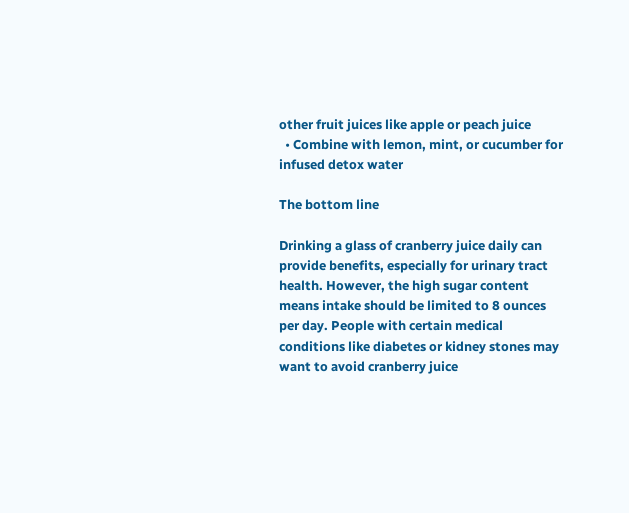other fruit juices like apple or peach juice
  • Combine with lemon, mint, or cucumber for infused detox water

The bottom line

Drinking a glass of cranberry juice daily can provide benefits, especially for urinary tract health. However, the high sugar content means intake should be limited to 8 ounces per day. People with certain medical conditions like diabetes or kidney stones may want to avoid cranberry juice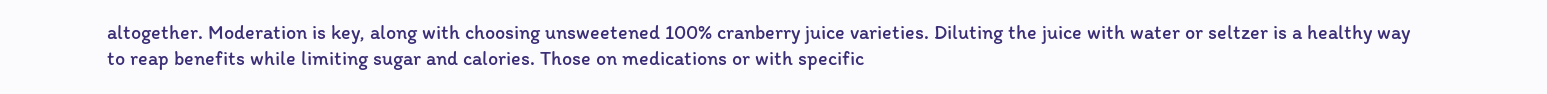altogether. Moderation is key, along with choosing unsweetened 100% cranberry juice varieties. Diluting the juice with water or seltzer is a healthy way to reap benefits while limiting sugar and calories. Those on medications or with specific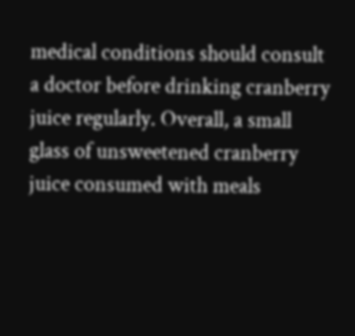medical conditions should consult a doctor before drinking cranberry juice regularly. Overall, a small glass of unsweetened cranberry juice consumed with meals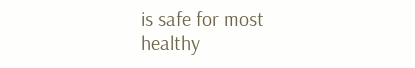is safe for most healthy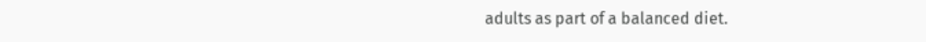adults as part of a balanced diet.